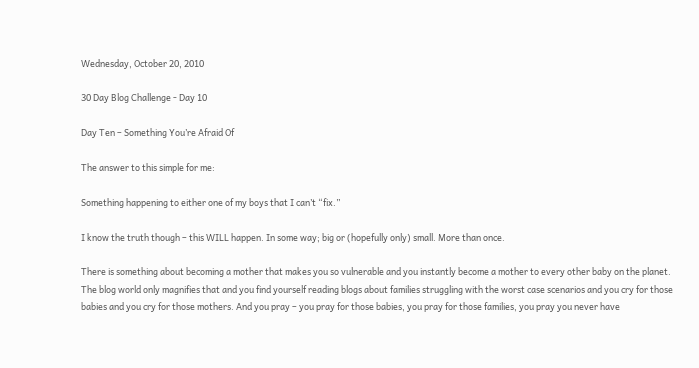Wednesday, October 20, 2010

30 Day Blog Challenge - Day 10

Day Ten – Something You’re Afraid Of

The answer to this simple for me:

Something happening to either one of my boys that I can’t “fix.”

I know the truth though – this WILL happen. In some way; big or (hopefully only) small. More than once.

There is something about becoming a mother that makes you so vulnerable and you instantly become a mother to every other baby on the planet. The blog world only magnifies that and you find yourself reading blogs about families struggling with the worst case scenarios and you cry for those babies and you cry for those mothers. And you pray – you pray for those babies, you pray for those families, you pray you never have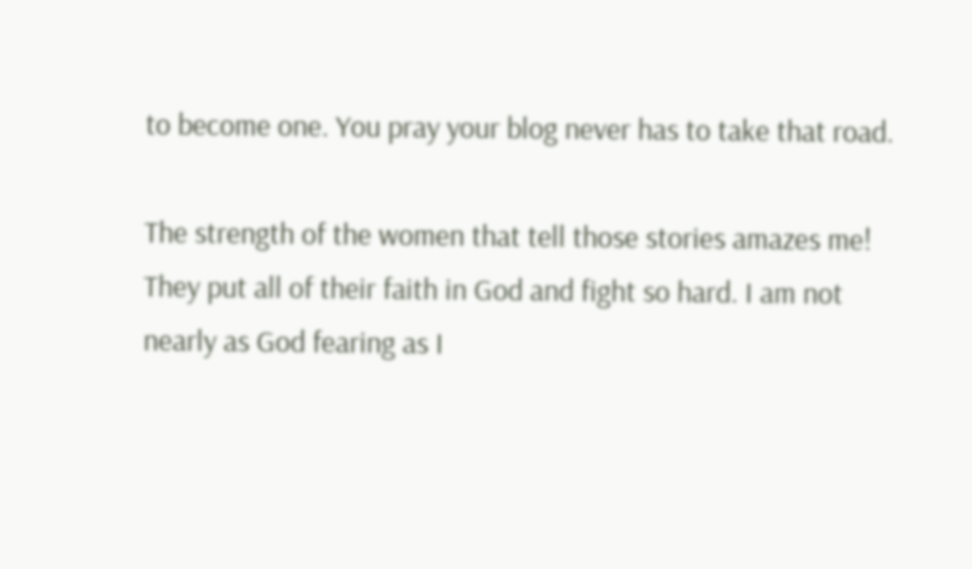to become one. You pray your blog never has to take that road.

The strength of the women that tell those stories amazes me! They put all of their faith in God and fight so hard. I am not nearly as God fearing as I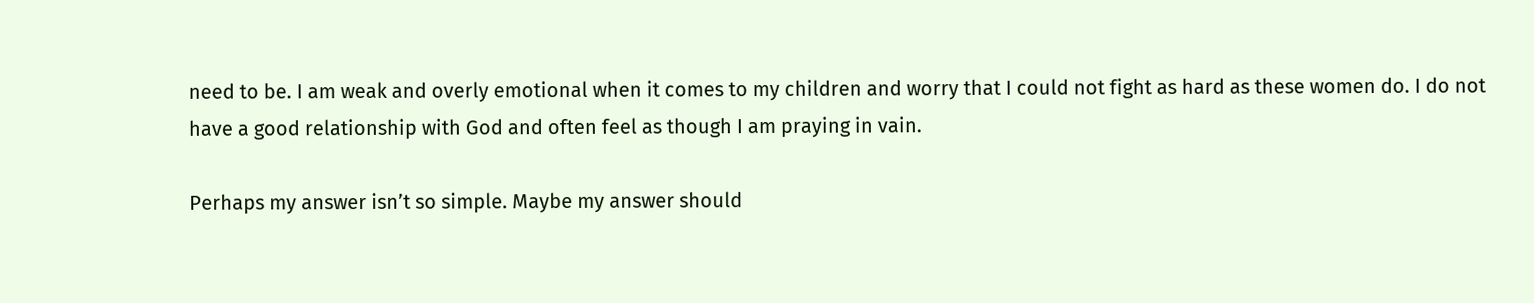need to be. I am weak and overly emotional when it comes to my children and worry that I could not fight as hard as these women do. I do not have a good relationship with God and often feel as though I am praying in vain.

Perhaps my answer isn’t so simple. Maybe my answer should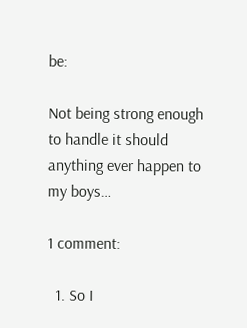be:

Not being strong enough to handle it should anything ever happen to my boys…

1 comment:

  1. So I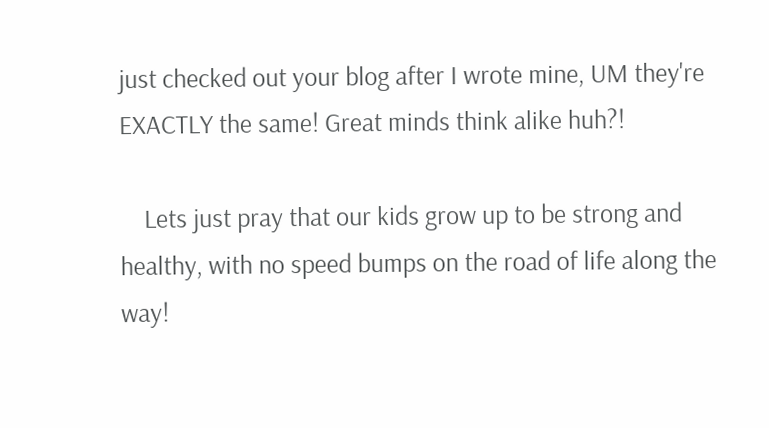just checked out your blog after I wrote mine, UM they're EXACTLY the same! Great minds think alike huh?!

    Lets just pray that our kids grow up to be strong and healthy, with no speed bumps on the road of life along the way!